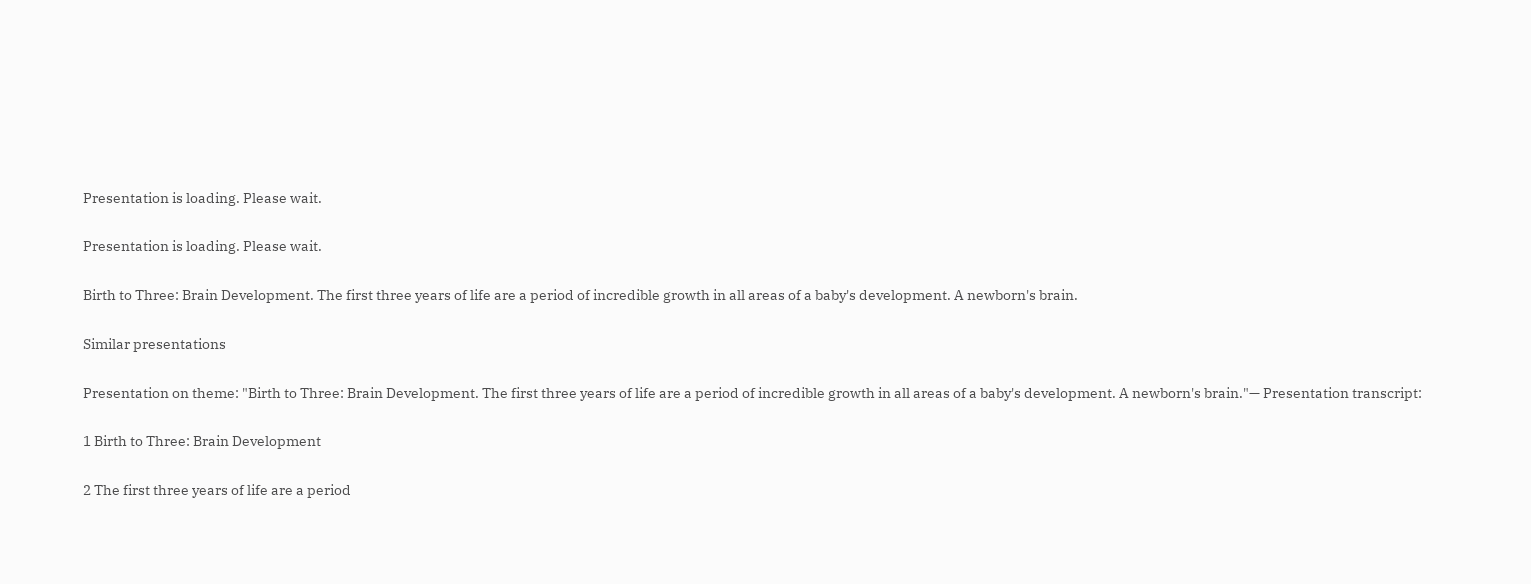Presentation is loading. Please wait.

Presentation is loading. Please wait.

Birth to Three: Brain Development. The first three years of life are a period of incredible growth in all areas of a baby's development. A newborn's brain.

Similar presentations

Presentation on theme: "Birth to Three: Brain Development. The first three years of life are a period of incredible growth in all areas of a baby's development. A newborn's brain."— Presentation transcript:

1 Birth to Three: Brain Development

2 The first three years of life are a period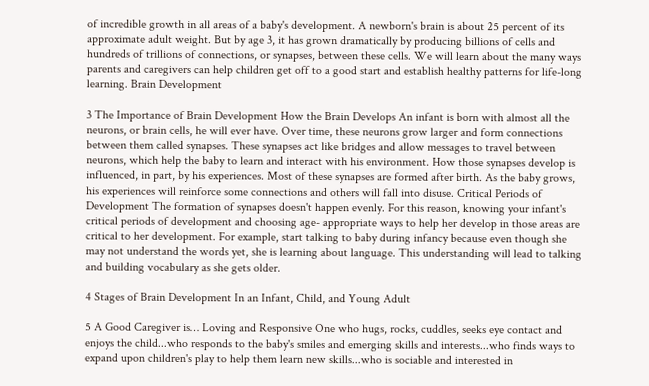of incredible growth in all areas of a baby's development. A newborn's brain is about 25 percent of its approximate adult weight. But by age 3, it has grown dramatically by producing billions of cells and hundreds of trillions of connections, or synapses, between these cells. We will learn about the many ways parents and caregivers can help children get off to a good start and establish healthy patterns for life-long learning. Brain Development

3 The Importance of Brain Development How the Brain Develops An infant is born with almost all the neurons, or brain cells, he will ever have. Over time, these neurons grow larger and form connections between them called synapses. These synapses act like bridges and allow messages to travel between neurons, which help the baby to learn and interact with his environment. How those synapses develop is influenced, in part, by his experiences. Most of these synapses are formed after birth. As the baby grows, his experiences will reinforce some connections and others will fall into disuse. Critical Periods of Development The formation of synapses doesn't happen evenly. For this reason, knowing your infant's critical periods of development and choosing age- appropriate ways to help her develop in those areas are critical to her development. For example, start talking to baby during infancy because even though she may not understand the words yet, she is learning about language. This understanding will lead to talking and building vocabulary as she gets older.

4 Stages of Brain Development In an Infant, Child, and Young Adult

5 A Good Caregiver is… Loving and Responsive One who hugs, rocks, cuddles, seeks eye contact and enjoys the child...who responds to the baby's smiles and emerging skills and interests...who finds ways to expand upon children's play to help them learn new skills...who is sociable and interested in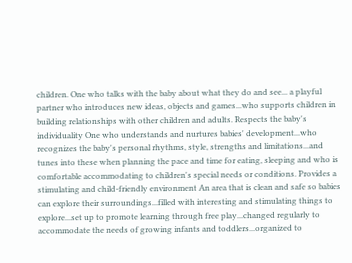children. One who talks with the baby about what they do and see... a playful partner who introduces new ideas, objects and games...who supports children in building relationships with other children and adults. Respects the baby's individuality One who understands and nurtures babies' development...who recognizes the baby's personal rhythms, style, strengths and limitations...and tunes into these when planning the pace and time for eating, sleeping and who is comfortable accommodating to children's special needs or conditions. Provides a stimulating and child-friendly environment An area that is clean and safe so babies can explore their surroundings...filled with interesting and stimulating things to explore...set up to promote learning through free play...changed regularly to accommodate the needs of growing infants and toddlers...organized to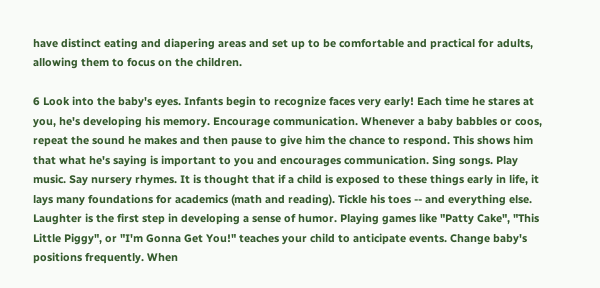have distinct eating and diapering areas and set up to be comfortable and practical for adults, allowing them to focus on the children.

6 Look into the baby's eyes. Infants begin to recognize faces very early! Each time he stares at you, he's developing his memory. Encourage communication. Whenever a baby babbles or coos, repeat the sound he makes and then pause to give him the chance to respond. This shows him that what he's saying is important to you and encourages communication. Sing songs. Play music. Say nursery rhymes. It is thought that if a child is exposed to these things early in life, it lays many foundations for academics (math and reading). Tickle his toes -- and everything else. Laughter is the first step in developing a sense of humor. Playing games like "Patty Cake", "This Little Piggy", or "I'm Gonna Get You!" teaches your child to anticipate events. Change baby's positions frequently. When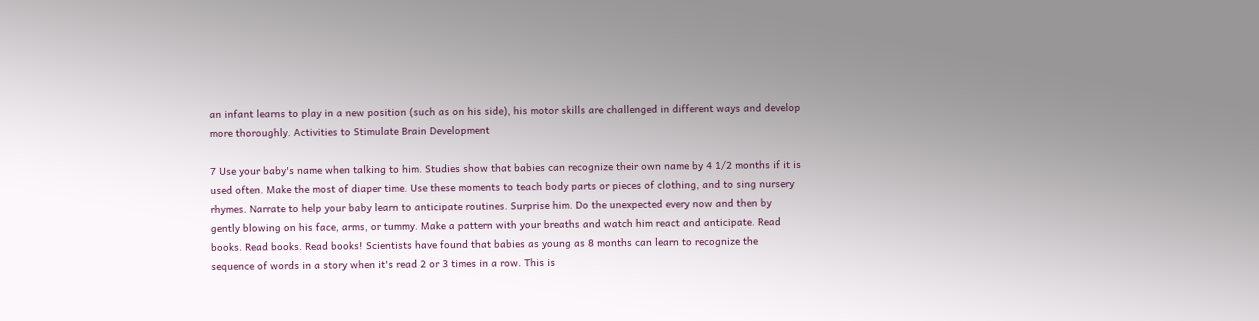an infant learns to play in a new position (such as on his side), his motor skills are challenged in different ways and develop more thoroughly. Activities to Stimulate Brain Development

7 Use your baby's name when talking to him. Studies show that babies can recognize their own name by 4 1/2 months if it is used often. Make the most of diaper time. Use these moments to teach body parts or pieces of clothing, and to sing nursery rhymes. Narrate to help your baby learn to anticipate routines. Surprise him. Do the unexpected every now and then by gently blowing on his face, arms, or tummy. Make a pattern with your breaths and watch him react and anticipate. Read books. Read books. Read books! Scientists have found that babies as young as 8 months can learn to recognize the sequence of words in a story when it's read 2 or 3 times in a row. This is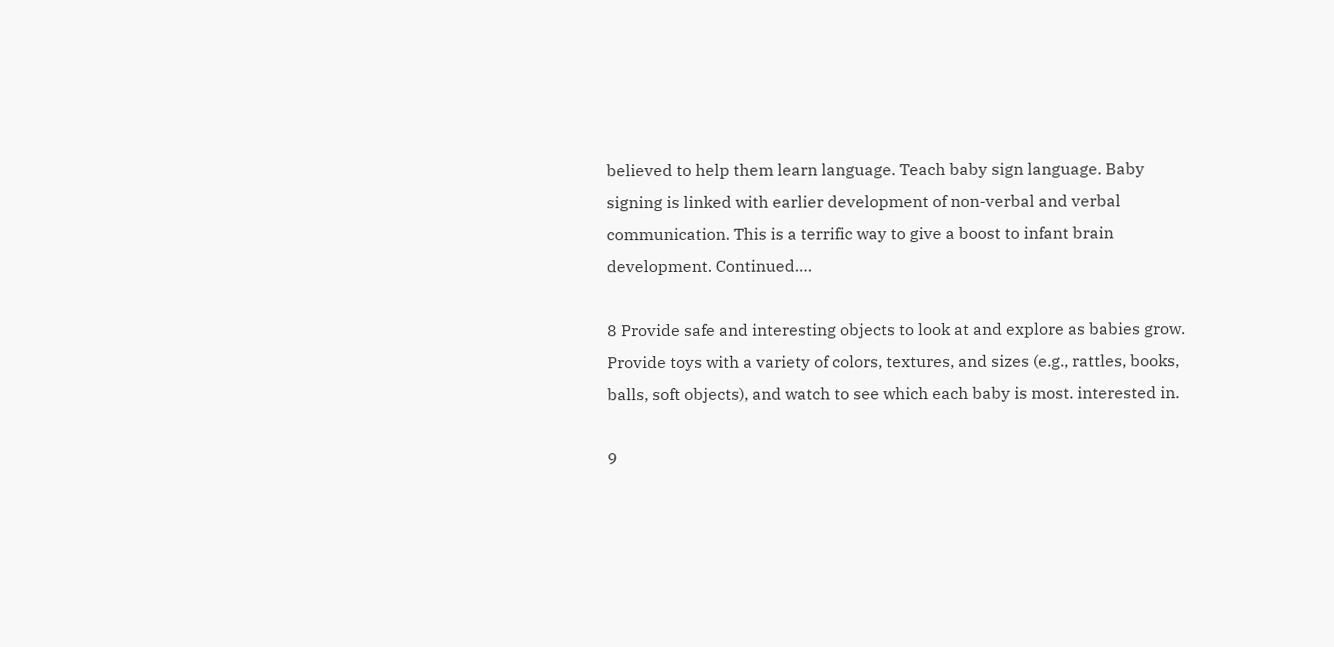believed to help them learn language. Teach baby sign language. Baby signing is linked with earlier development of non-verbal and verbal communication. This is a terrific way to give a boost to infant brain development. Continued….

8 Provide safe and interesting objects to look at and explore as babies grow. Provide toys with a variety of colors, textures, and sizes (e.g., rattles, books, balls, soft objects), and watch to see which each baby is most. interested in.

9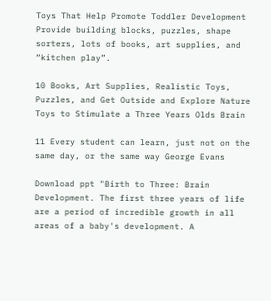Toys That Help Promote Toddler Development Provide building blocks, puzzles, shape sorters, lots of books, art supplies, and “kitchen play”.

10 Books, Art Supplies, Realistic Toys, Puzzles, and Get Outside and Explore Nature Toys to Stimulate a Three Years Olds Brain

11 Every student can learn, just not on the same day, or the same way George Evans

Download ppt "Birth to Three: Brain Development. The first three years of life are a period of incredible growth in all areas of a baby's development. A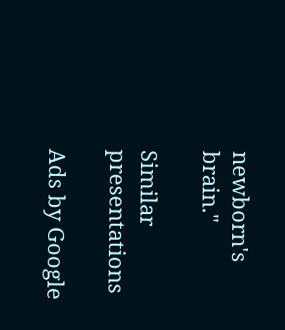newborn's brain."

Similar presentations

Ads by Google